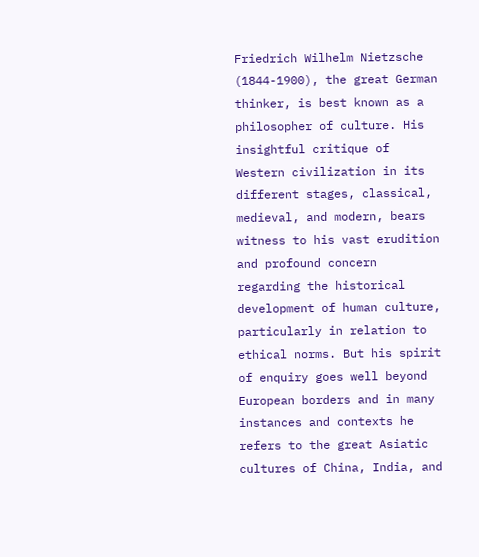Friedrich Wilhelm Nietzsche (1844-1900), the great German thinker, is best known as a philosopher of culture. His insightful critique of Western civilization in its different stages, classical, medieval, and modern, bears witness to his vast erudition and profound concern regarding the historical development of human culture, particularly in relation to ethical norms. But his spirit of enquiry goes well beyond European borders and in many instances and contexts he refers to the great Asiatic cultures of China, India, and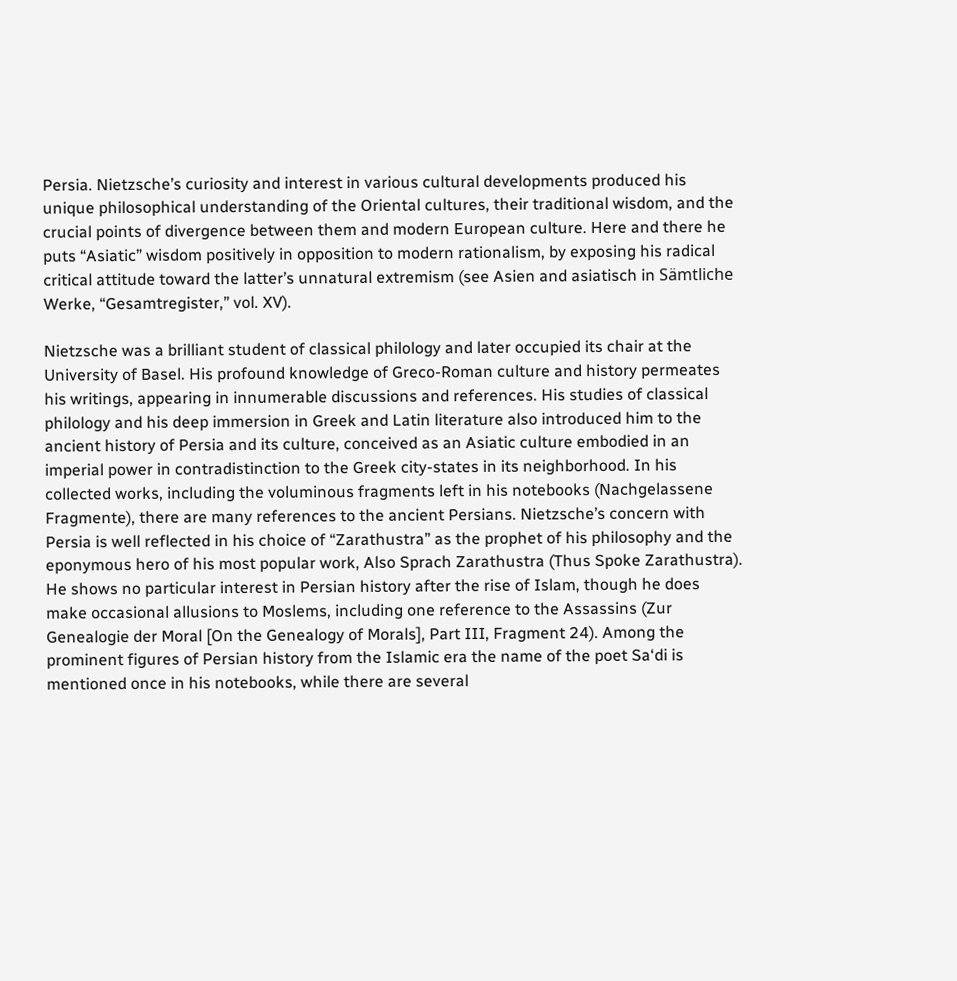Persia. Nietzsche’s curiosity and interest in various cultural developments produced his unique philosophical understanding of the Oriental cultures, their traditional wisdom, and the crucial points of divergence between them and modern European culture. Here and there he puts “Asiatic” wisdom positively in opposition to modern rationalism, by exposing his radical critical attitude toward the latter’s unnatural extremism (see Asien and asiatisch in Sämtliche Werke, “Gesamtregister,” vol. XV).

Nietzsche was a brilliant student of classical philology and later occupied its chair at the University of Basel. His profound knowledge of Greco-Roman culture and history permeates his writings, appearing in innumerable discussions and references. His studies of classical philology and his deep immersion in Greek and Latin literature also introduced him to the ancient history of Persia and its culture, conceived as an Asiatic culture embodied in an imperial power in contradistinction to the Greek city-states in its neighborhood. In his collected works, including the voluminous fragments left in his notebooks (Nachgelassene Fragmente), there are many references to the ancient Persians. Nietzsche’s concern with Persia is well reflected in his choice of “Zarathustra” as the prophet of his philosophy and the eponymous hero of his most popular work, Also Sprach Zarathustra (Thus Spoke Zarathustra). He shows no particular interest in Persian history after the rise of Islam, though he does make occasional allusions to Moslems, including one reference to the Assassins (Zur Genealogie der Moral [On the Genealogy of Morals], Part III, Fragment 24). Among the prominent figures of Persian history from the Islamic era the name of the poet Sa‘di is mentioned once in his notebooks, while there are several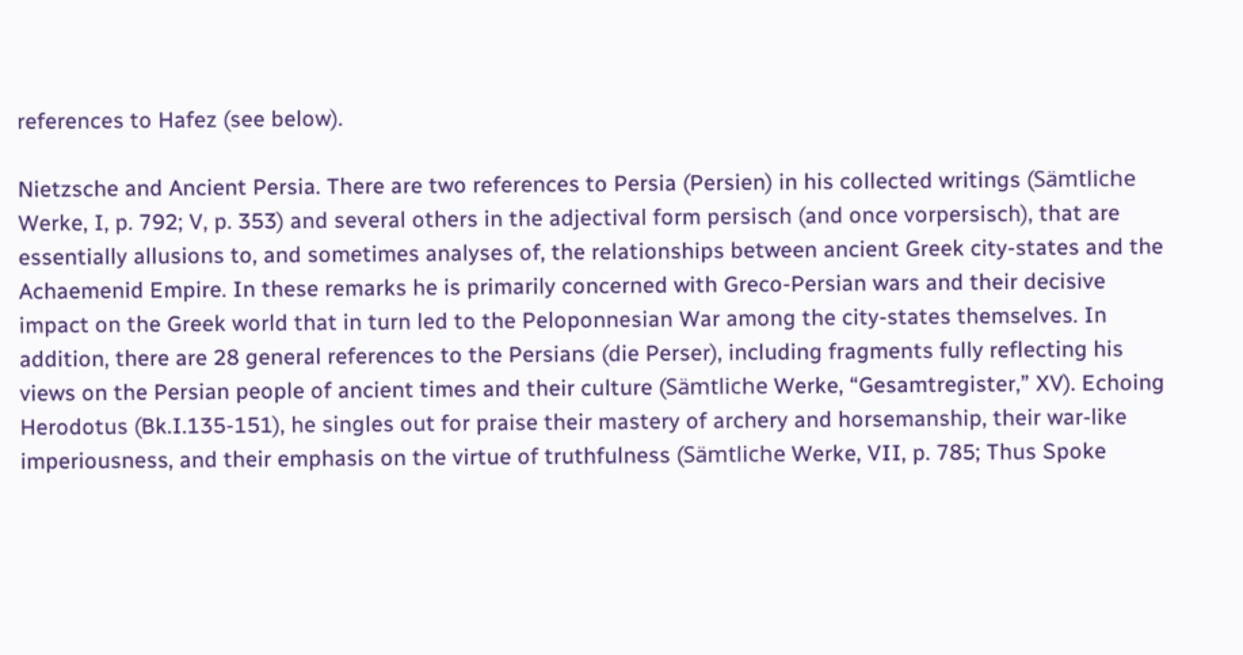references to Hafez (see below).

Nietzsche and Ancient Persia. There are two references to Persia (Persien) in his collected writings (Sämtliche Werke, I, p. 792; V, p. 353) and several others in the adjectival form persisch (and once vorpersisch), that are essentially allusions to, and sometimes analyses of, the relationships between ancient Greek city-states and the Achaemenid Empire. In these remarks he is primarily concerned with Greco-Persian wars and their decisive impact on the Greek world that in turn led to the Peloponnesian War among the city-states themselves. In addition, there are 28 general references to the Persians (die Perser), including fragments fully reflecting his views on the Persian people of ancient times and their culture (Sämtliche Werke, “Gesamtregister,” XV). Echoing Herodotus (Bk.I.135-151), he singles out for praise their mastery of archery and horsemanship, their war-like imperiousness, and their emphasis on the virtue of truthfulness (Sämtliche Werke, VII, p. 785; Thus Spoke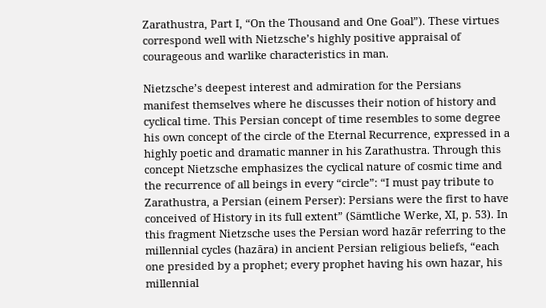Zarathustra, Part I, “On the Thousand and One Goal”). These virtues correspond well with Nietzsche’s highly positive appraisal of courageous and warlike characteristics in man.

Nietzsche’s deepest interest and admiration for the Persians manifest themselves where he discusses their notion of history and cyclical time. This Persian concept of time resembles to some degree his own concept of the circle of the Eternal Recurrence, expressed in a highly poetic and dramatic manner in his Zarathustra. Through this concept Nietzsche emphasizes the cyclical nature of cosmic time and the recurrence of all beings in every “circle”: “I must pay tribute to Zarathustra, a Persian (einem Perser): Persians were the first to have conceived of History in its full extent” (Sämtliche Werke, XI, p. 53). In this fragment Nietzsche uses the Persian word hazār referring to the millennial cycles (hazāra) in ancient Persian religious beliefs, “each one presided by a prophet; every prophet having his own hazar, his millennial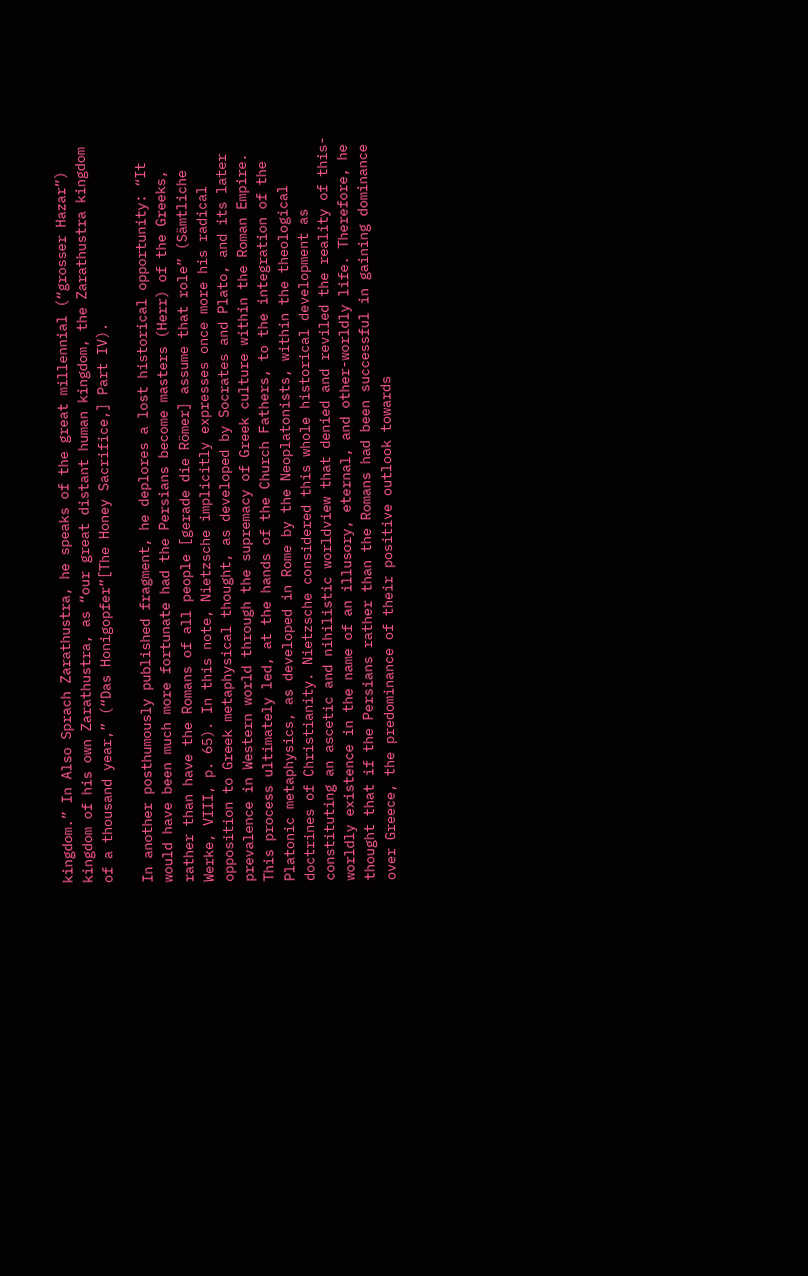kingdom.” In Also Sprach Zarathustra, he speaks of the great millennial (“grosser Hazar”) kingdom of his own Zarathustra, as “our great distant human kingdom, the Zarathustra kingdom of a thousand year,” (“Das Honigopfer”[The Honey Sacrifice,] Part IV).

In another posthumously published fragment, he deplores a lost historical opportunity: “It would have been much more fortunate had the Persians become masters (Herr) of the Greeks, rather than have the Romans of all people [gerade die Römer] assume that role” (Sämtliche Werke, VIII, p. 65). In this note, Nietzsche implicitly expresses once more his radical opposition to Greek metaphysical thought, as developed by Socrates and Plato, and its later prevalence in Western world through the supremacy of Greek culture within the Roman Empire. This process ultimately led, at the hands of the Church Fathers, to the integration of the Platonic metaphysics, as developed in Rome by the Neoplatonists, within the theological doctrines of Christianity. Nietzsche considered this whole historical development as constituting an ascetic and nihilistic worldview that denied and reviled the reality of this-worldly existence in the name of an illusory, eternal, and other-worldly life. Therefore, he thought that if the Persians rather than the Romans had been successful in gaining dominance over Greece, the predominance of their positive outlook towards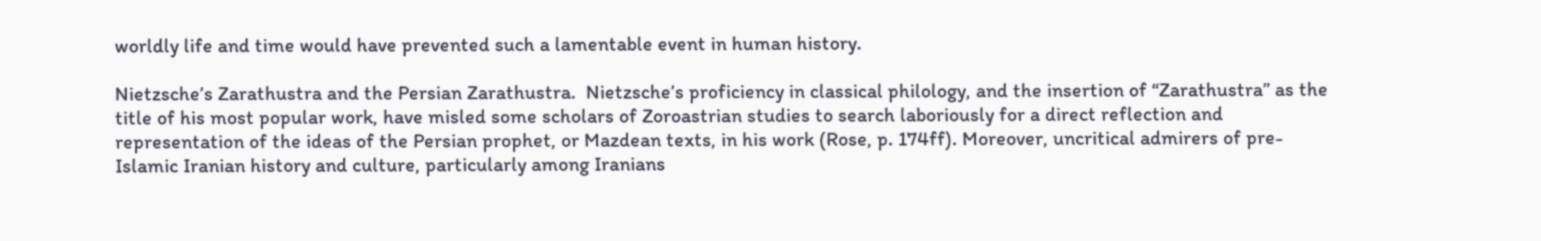worldly life and time would have prevented such a lamentable event in human history.

Nietzsche’s Zarathustra and the Persian Zarathustra.  Nietzsche’s proficiency in classical philology, and the insertion of “Zarathustra” as the title of his most popular work, have misled some scholars of Zoroastrian studies to search laboriously for a direct reflection and representation of the ideas of the Persian prophet, or Mazdean texts, in his work (Rose, p. 174ff). Moreover, uncritical admirers of pre-Islamic Iranian history and culture, particularly among Iranians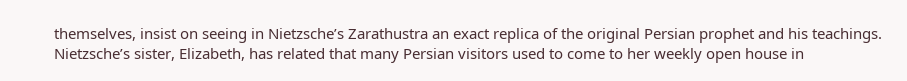themselves, insist on seeing in Nietzsche’s Zarathustra an exact replica of the original Persian prophet and his teachings. Nietzsche’s sister, Elizabeth, has related that many Persian visitors used to come to her weekly open house in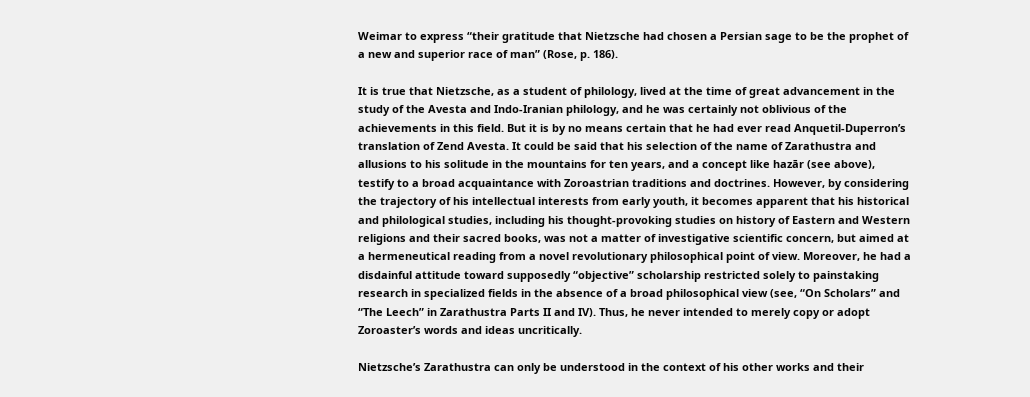Weimar to express “their gratitude that Nietzsche had chosen a Persian sage to be the prophet of a new and superior race of man” (Rose, p. 186).

It is true that Nietzsche, as a student of philology, lived at the time of great advancement in the study of the Avesta and Indo-Iranian philology, and he was certainly not oblivious of the achievements in this field. But it is by no means certain that he had ever read Anquetil-Duperron’s translation of Zend Avesta. It could be said that his selection of the name of Zarathustra and allusions to his solitude in the mountains for ten years, and a concept like hazār (see above), testify to a broad acquaintance with Zoroastrian traditions and doctrines. However, by considering the trajectory of his intellectual interests from early youth, it becomes apparent that his historical and philological studies, including his thought-provoking studies on history of Eastern and Western religions and their sacred books, was not a matter of investigative scientific concern, but aimed at a hermeneutical reading from a novel revolutionary philosophical point of view. Moreover, he had a disdainful attitude toward supposedly “objective” scholarship restricted solely to painstaking research in specialized fields in the absence of a broad philosophical view (see, “On Scholars” and “The Leech” in Zarathustra Parts II and IV). Thus, he never intended to merely copy or adopt Zoroaster’s words and ideas uncritically.

Nietzsche’s Zarathustra can only be understood in the context of his other works and their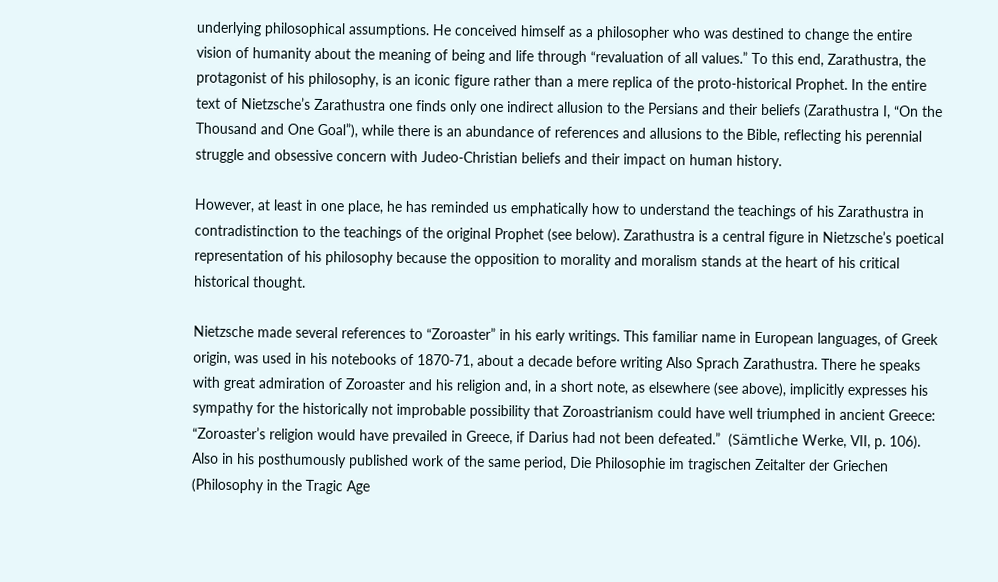underlying philosophical assumptions. He conceived himself as a philosopher who was destined to change the entire vision of humanity about the meaning of being and life through “revaluation of all values.” To this end, Zarathustra, the protagonist of his philosophy, is an iconic figure rather than a mere replica of the proto-historical Prophet. In the entire text of Nietzsche’s Zarathustra one finds only one indirect allusion to the Persians and their beliefs (Zarathustra I, “On the Thousand and One Goal”), while there is an abundance of references and allusions to the Bible, reflecting his perennial struggle and obsessive concern with Judeo-Christian beliefs and their impact on human history.

However, at least in one place, he has reminded us emphatically how to understand the teachings of his Zarathustra in contradistinction to the teachings of the original Prophet (see below). Zarathustra is a central figure in Nietzsche’s poetical representation of his philosophy because the opposition to morality and moralism stands at the heart of his critical historical thought.

Nietzsche made several references to “Zoroaster” in his early writings. This familiar name in European languages, of Greek origin, was used in his notebooks of 1870-71, about a decade before writing Also Sprach Zarathustra. There he speaks with great admiration of Zoroaster and his religion and, in a short note, as elsewhere (see above), implicitly expresses his sympathy for the historically not improbable possibility that Zoroastrianism could have well triumphed in ancient Greece: “Zoroaster’s religion would have prevailed in Greece, if Darius had not been defeated.”  (Sämtliche Werke, VII, p. 106). Also in his posthumously published work of the same period, Die Philosophie im tragischen Zeitalter der Griechen (Philosophy in the Tragic Age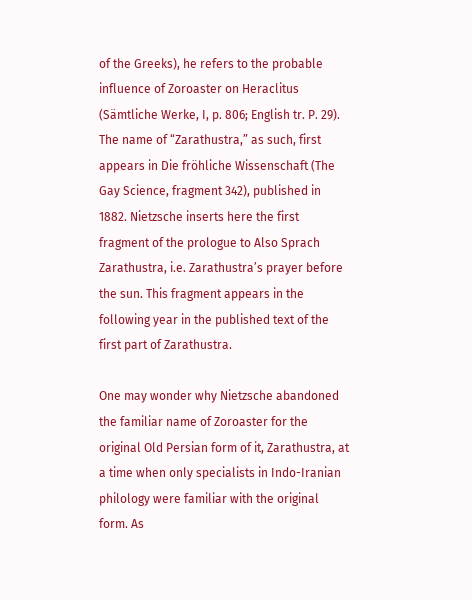of the Greeks), he refers to the probable influence of Zoroaster on Heraclitus (Sämtliche Werke, I, p. 806; English tr. P. 29). The name of “Zarathustra,” as such, first appears in Die fröhliche Wissenschaft (The Gay Science, fragment 342), published in 1882. Nietzsche inserts here the first fragment of the prologue to Also Sprach Zarathustra, i.e. Zarathustra’s prayer before the sun. This fragment appears in the following year in the published text of the first part of Zarathustra.

One may wonder why Nietzsche abandoned the familiar name of Zoroaster for the original Old Persian form of it, Zarathustra, at a time when only specialists in Indo-Iranian philology were familiar with the original form. As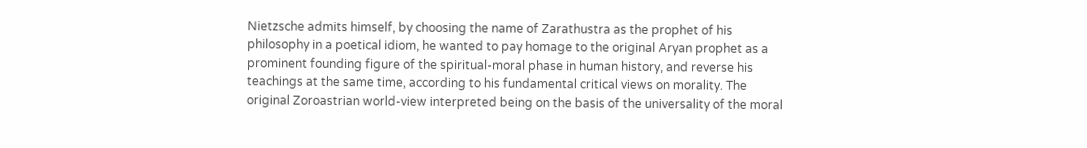Nietzsche admits himself, by choosing the name of Zarathustra as the prophet of his philosophy in a poetical idiom, he wanted to pay homage to the original Aryan prophet as a prominent founding figure of the spiritual-moral phase in human history, and reverse his teachings at the same time, according to his fundamental critical views on morality. The original Zoroastrian world-view interpreted being on the basis of the universality of the moral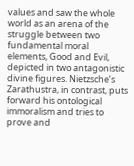values and saw the whole world as an arena of the struggle between two fundamental moral elements, Good and Evil, depicted in two antagonistic divine figures. Nietzsche’s Zarathustra, in contrast, puts forward his ontological immoralism and tries to prove and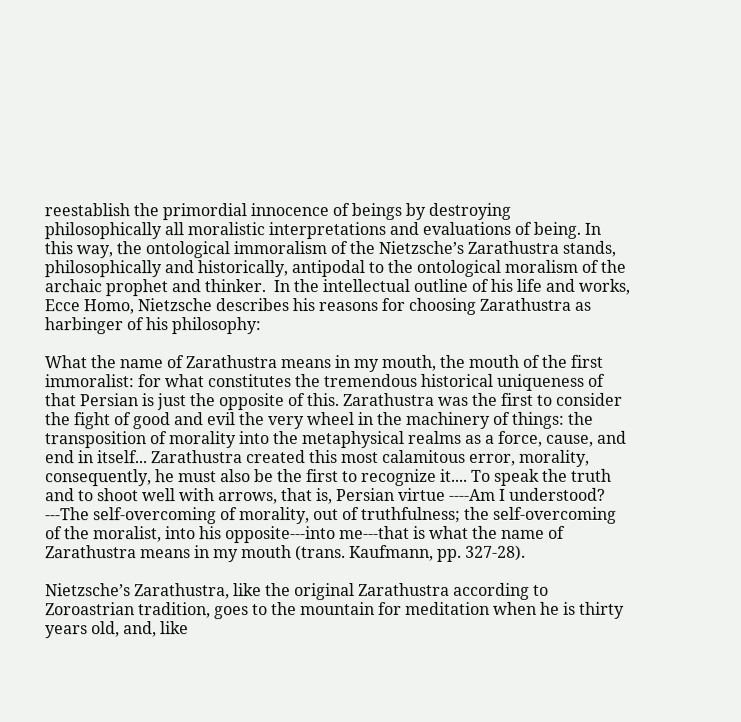reestablish the primordial innocence of beings by destroying philosophically all moralistic interpretations and evaluations of being. In this way, the ontological immoralism of the Nietzsche’s Zarathustra stands, philosophically and historically, antipodal to the ontological moralism of the archaic prophet and thinker.  In the intellectual outline of his life and works, Ecce Homo, Nietzsche describes his reasons for choosing Zarathustra as harbinger of his philosophy:

What the name of Zarathustra means in my mouth, the mouth of the first immoralist: for what constitutes the tremendous historical uniqueness of that Persian is just the opposite of this. Zarathustra was the first to consider the fight of good and evil the very wheel in the machinery of things: the transposition of morality into the metaphysical realms as a force, cause, and end in itself... Zarathustra created this most calamitous error, morality, consequently, he must also be the first to recognize it.... To speak the truth and to shoot well with arrows, that is, Persian virtue ----Am I understood? ---The self-overcoming of morality, out of truthfulness; the self-overcoming of the moralist, into his opposite---into me---that is what the name of Zarathustra means in my mouth (trans. Kaufmann, pp. 327-28).

Nietzsche’s Zarathustra, like the original Zarathustra according to Zoroastrian tradition, goes to the mountain for meditation when he is thirty years old, and, like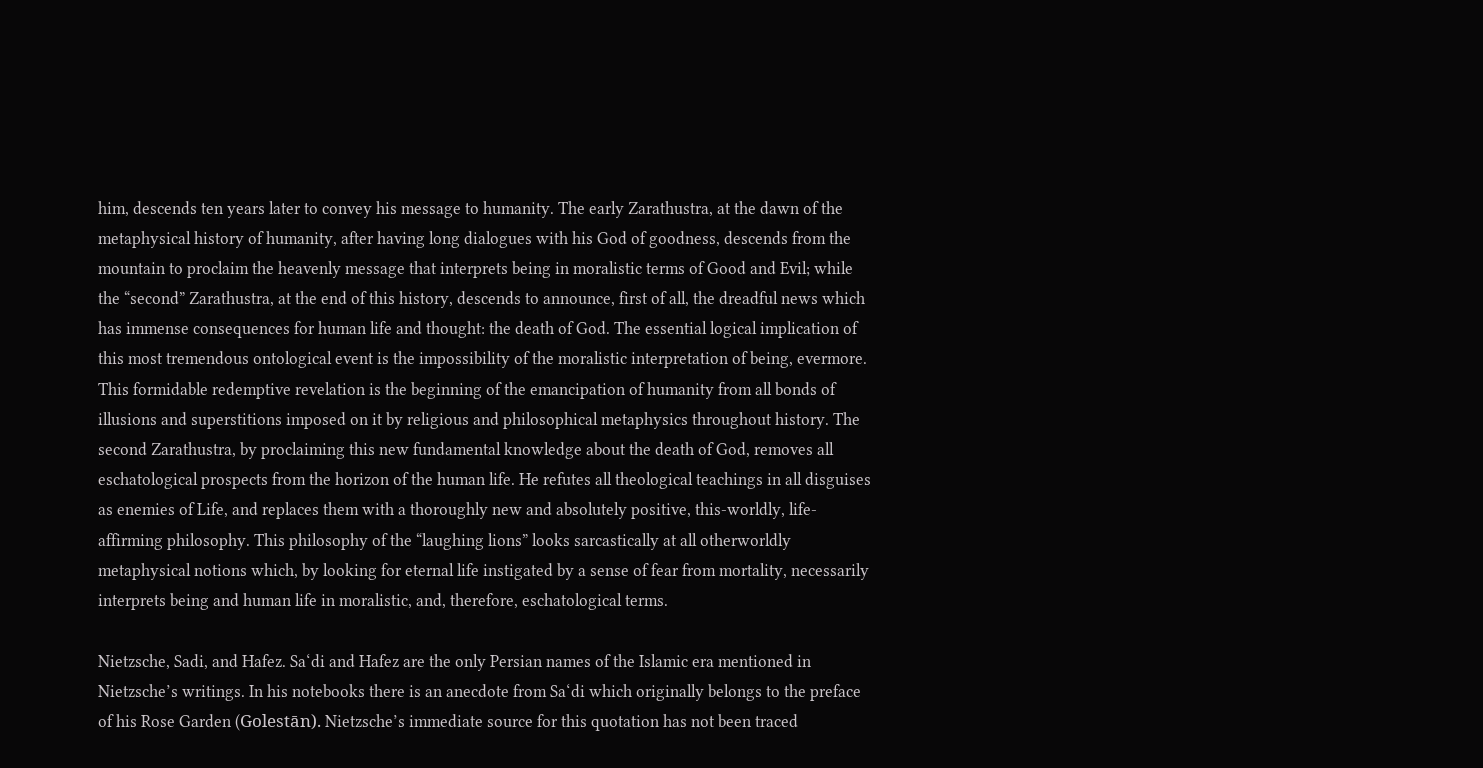him, descends ten years later to convey his message to humanity. The early Zarathustra, at the dawn of the metaphysical history of humanity, after having long dialogues with his God of goodness, descends from the mountain to proclaim the heavenly message that interprets being in moralistic terms of Good and Evil; while the “second” Zarathustra, at the end of this history, descends to announce, first of all, the dreadful news which has immense consequences for human life and thought: the death of God. The essential logical implication of this most tremendous ontological event is the impossibility of the moralistic interpretation of being, evermore. This formidable redemptive revelation is the beginning of the emancipation of humanity from all bonds of illusions and superstitions imposed on it by religious and philosophical metaphysics throughout history. The second Zarathustra, by proclaiming this new fundamental knowledge about the death of God, removes all eschatological prospects from the horizon of the human life. He refutes all theological teachings in all disguises as enemies of Life, and replaces them with a thoroughly new and absolutely positive, this-worldly, life-affirming philosophy. This philosophy of the “laughing lions” looks sarcastically at all otherworldly metaphysical notions which, by looking for eternal life instigated by a sense of fear from mortality, necessarily interprets being and human life in moralistic, and, therefore, eschatological terms.

Nietzsche, Sadi, and Hafez. Sa‘di and Hafez are the only Persian names of the Islamic era mentioned in Nietzsche’s writings. In his notebooks there is an anecdote from Sa‘di which originally belongs to the preface of his Rose Garden (Golestān). Nietzsche’s immediate source for this quotation has not been traced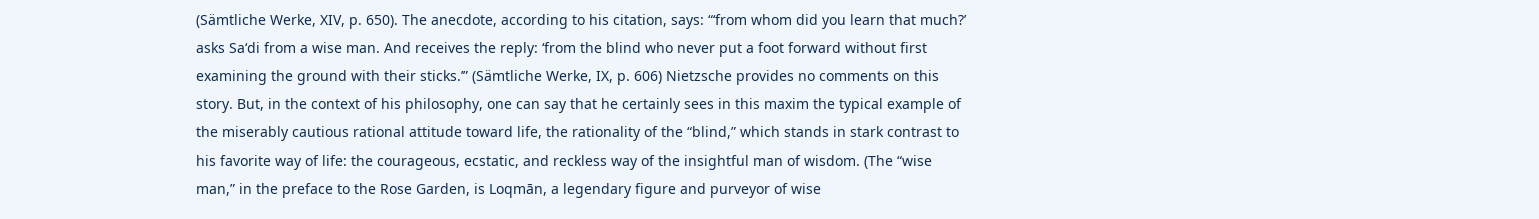(Sämtliche Werke, XIV, p. 650). The anecdote, according to his citation, says: “‘from whom did you learn that much?’ asks Sa‘di from a wise man. And receives the reply: ‘from the blind who never put a foot forward without first examining the ground with their sticks.’” (Sämtliche Werke, IX, p. 606) Nietzsche provides no comments on this story. But, in the context of his philosophy, one can say that he certainly sees in this maxim the typical example of the miserably cautious rational attitude toward life, the rationality of the “blind,” which stands in stark contrast to his favorite way of life: the courageous, ecstatic, and reckless way of the insightful man of wisdom. (The “wise man,” in the preface to the Rose Garden, is Loqmān, a legendary figure and purveyor of wise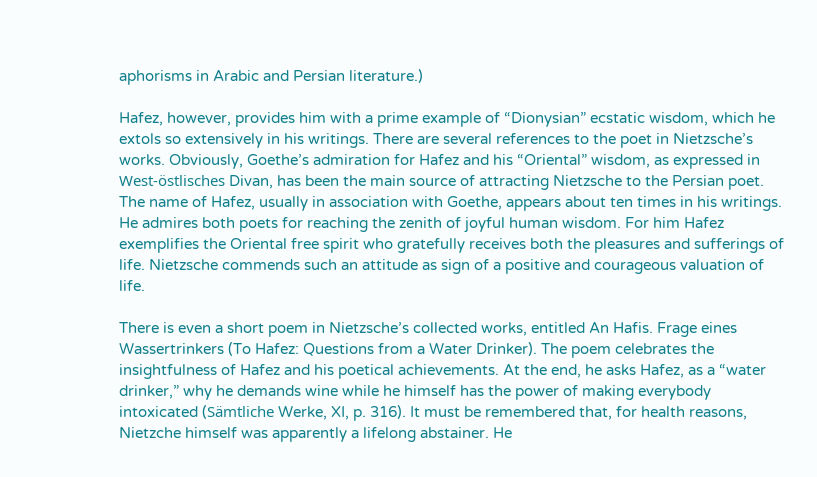aphorisms in Arabic and Persian literature.)

Hafez, however, provides him with a prime example of “Dionysian” ecstatic wisdom, which he extols so extensively in his writings. There are several references to the poet in Nietzsche’s works. Obviously, Goethe’s admiration for Hafez and his “Oriental” wisdom, as expressed in West-östlisches Divan, has been the main source of attracting Nietzsche to the Persian poet. The name of Hafez, usually in association with Goethe, appears about ten times in his writings. He admires both poets for reaching the zenith of joyful human wisdom. For him Hafez exemplifies the Oriental free spirit who gratefully receives both the pleasures and sufferings of life. Nietzsche commends such an attitude as sign of a positive and courageous valuation of life.

There is even a short poem in Nietzsche’s collected works, entitled An Hafis. Frage eines Wassertrinkers (To Hafez: Questions from a Water Drinker). The poem celebrates the insightfulness of Hafez and his poetical achievements. At the end, he asks Hafez, as a “water drinker,” why he demands wine while he himself has the power of making everybody intoxicated (Sämtliche Werke, XI, p. 316). It must be remembered that, for health reasons, Nietzche himself was apparently a lifelong abstainer. He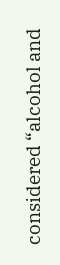considered “alcohol and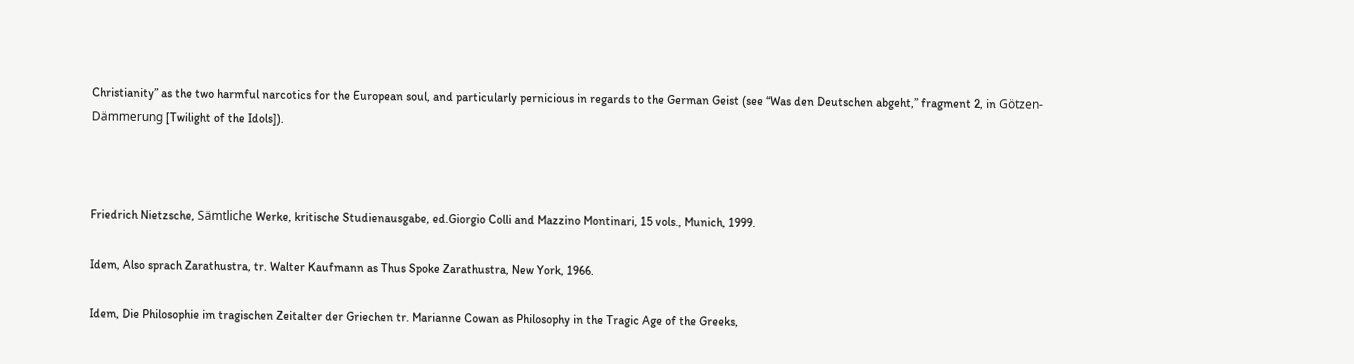Christianity” as the two harmful narcotics for the European soul, and particularly pernicious in regards to the German Geist (see “Was den Deutschen abgeht,” fragment 2, in Götzen-Dämmerung [Twilight of the Idols]).



Friedrich Nietzsche, Sämtliche Werke, kritische Studienausgabe, ed.Giorgio Colli and Mazzino Montinari, 15 vols., Munich, 1999.

Idem, Also sprach Zarathustra, tr. Walter Kaufmann as Thus Spoke Zarathustra, New York, 1966.

Idem, Die Philosophie im tragischen Zeitalter der Griechen tr. Marianne Cowan as Philosophy in the Tragic Age of the Greeks,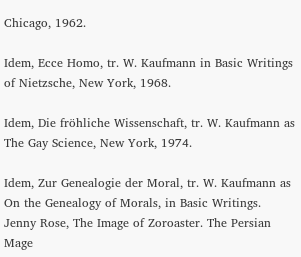Chicago, 1962.

Idem, Ecce Homo, tr. W. Kaufmann in Basic Writings of Nietzsche, New York, 1968.

Idem, Die fröhliche Wissenschaft, tr. W. Kaufmann as The Gay Science, New York, 1974.

Idem, Zur Genealogie der Moral, tr. W. Kaufmann as On the Genealogy of Morals, in Basic Writings.  Jenny Rose, The Image of Zoroaster. The Persian Mage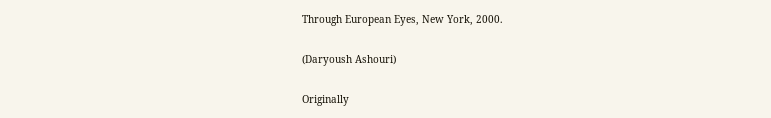Through European Eyes, New York, 2000.

(Daryoush Ashouri)

Originally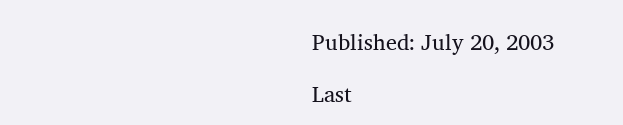Published: July 20, 2003

Last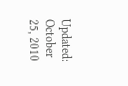Updated: October 25, 2010